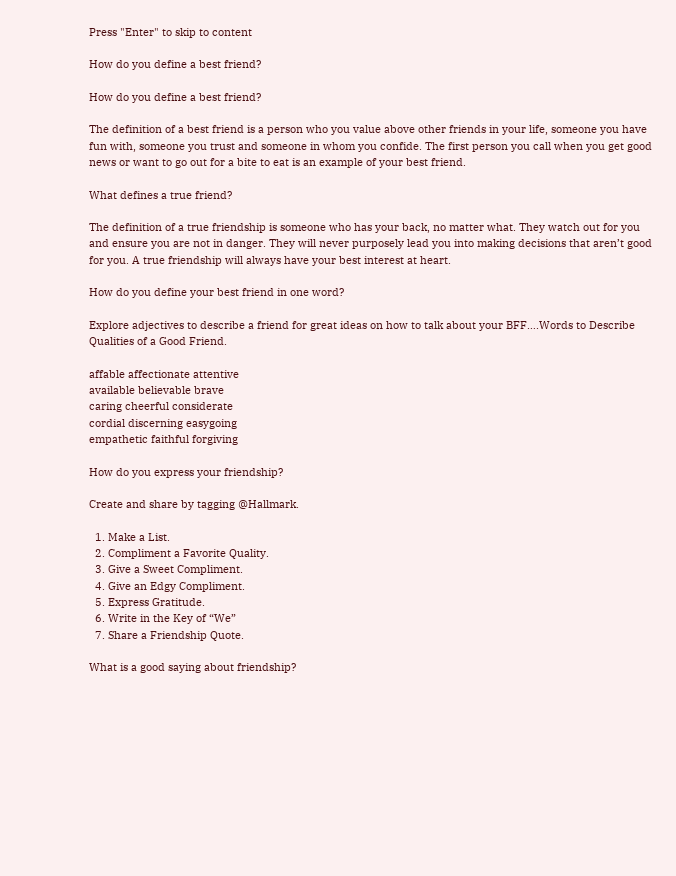Press "Enter" to skip to content

How do you define a best friend?

How do you define a best friend?

The definition of a best friend is a person who you value above other friends in your life, someone you have fun with, someone you trust and someone in whom you confide. The first person you call when you get good news or want to go out for a bite to eat is an example of your best friend.

What defines a true friend?

The definition of a true friendship is someone who has your back, no matter what. They watch out for you and ensure you are not in danger. They will never purposely lead you into making decisions that aren’t good for you. A true friendship will always have your best interest at heart.

How do you define your best friend in one word?

Explore adjectives to describe a friend for great ideas on how to talk about your BFF….Words to Describe Qualities of a Good Friend.

affable affectionate attentive
available believable brave
caring cheerful considerate
cordial discerning easygoing
empathetic faithful forgiving

How do you express your friendship?

Create and share by tagging @Hallmark.

  1. Make a List.
  2. Compliment a Favorite Quality.
  3. Give a Sweet Compliment.
  4. Give an Edgy Compliment.
  5. Express Gratitude.
  6. Write in the Key of “We”
  7. Share a Friendship Quote.

What is a good saying about friendship?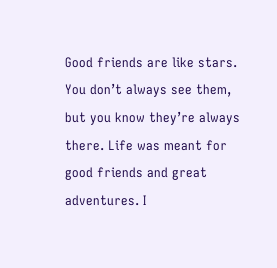Good friends are like stars. You don’t always see them, but you know they’re always there. Life was meant for good friends and great adventures. I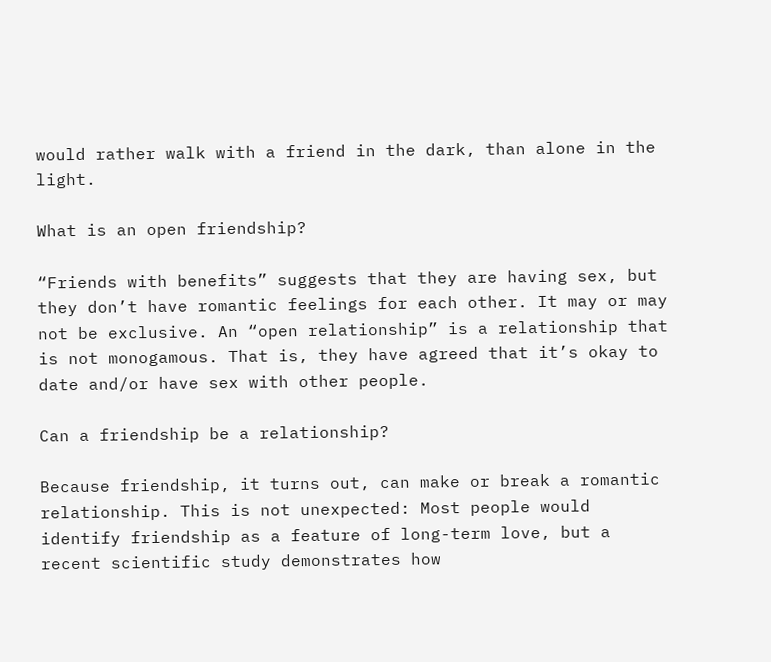would rather walk with a friend in the dark, than alone in the light.

What is an open friendship?

“Friends with benefits” suggests that they are having sex, but they don’t have romantic feelings for each other. It may or may not be exclusive. An “open relationship” is a relationship that is not monogamous. That is, they have agreed that it’s okay to date and/or have sex with other people.

Can a friendship be a relationship?

Because friendship, it turns out, can make or break a romantic relationship. This is not unexpected: Most people would identify friendship as a feature of long-term love, but a recent scientific study demonstrates how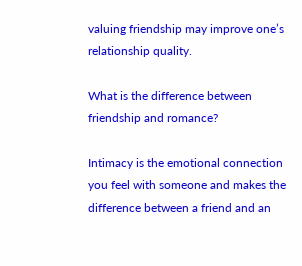valuing friendship may improve one’s relationship quality.

What is the difference between friendship and romance?

Intimacy is the emotional connection you feel with someone and makes the difference between a friend and an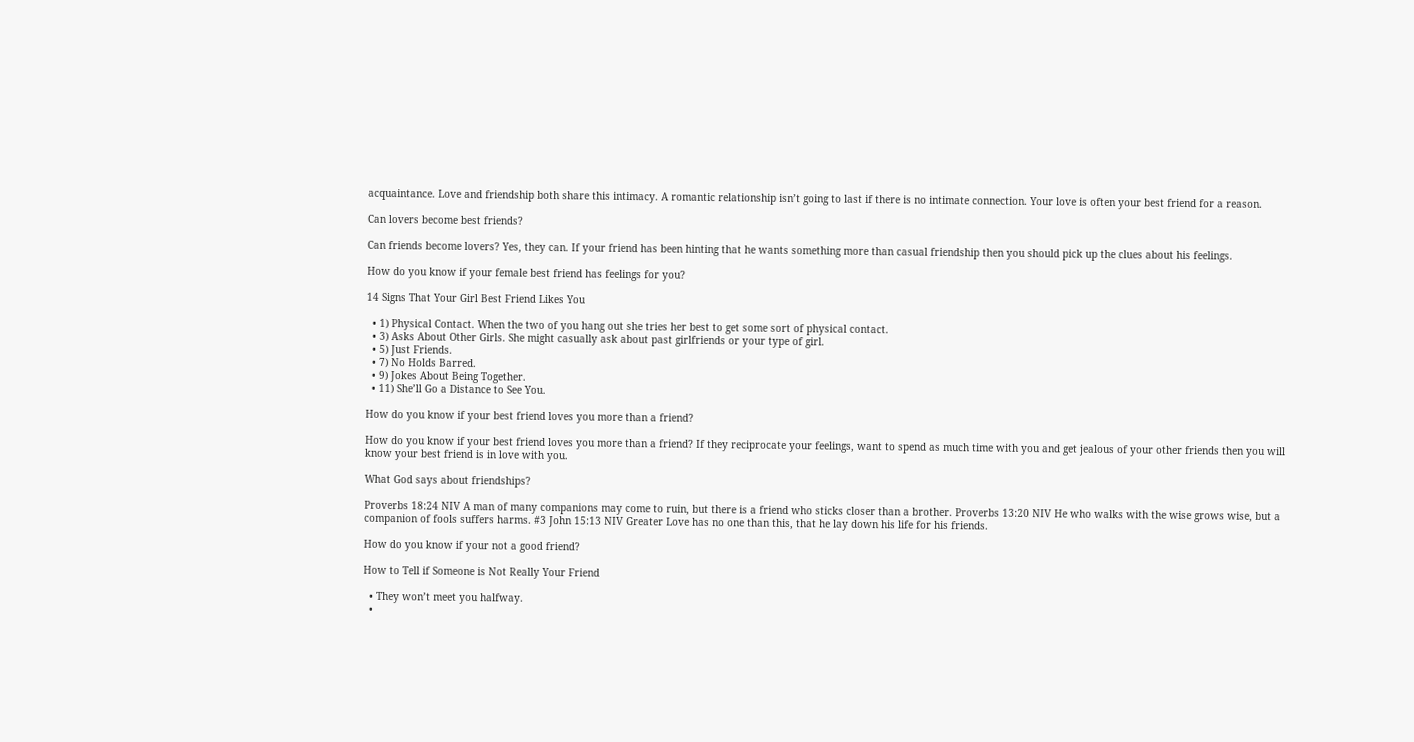acquaintance. Love and friendship both share this intimacy. A romantic relationship isn’t going to last if there is no intimate connection. Your love is often your best friend for a reason.

Can lovers become best friends?

Can friends become lovers? Yes, they can. If your friend has been hinting that he wants something more than casual friendship then you should pick up the clues about his feelings.

How do you know if your female best friend has feelings for you?

14 Signs That Your Girl Best Friend Likes You

  • 1) Physical Contact. When the two of you hang out she tries her best to get some sort of physical contact.
  • 3) Asks About Other Girls. She might casually ask about past girlfriends or your type of girl.
  • 5) Just Friends.
  • 7) No Holds Barred.
  • 9) Jokes About Being Together.
  • 11) She’ll Go a Distance to See You.

How do you know if your best friend loves you more than a friend?

How do you know if your best friend loves you more than a friend? If they reciprocate your feelings, want to spend as much time with you and get jealous of your other friends then you will know your best friend is in love with you.

What God says about friendships?

Proverbs 18:24 NIV A man of many companions may come to ruin, but there is a friend who sticks closer than a brother. Proverbs 13:20 NIV He who walks with the wise grows wise, but a companion of fools suffers harms. #3 John 15:13 NIV Greater Love has no one than this, that he lay down his life for his friends.

How do you know if your not a good friend?

How to Tell if Someone is Not Really Your Friend

  • They won’t meet you halfway.
  •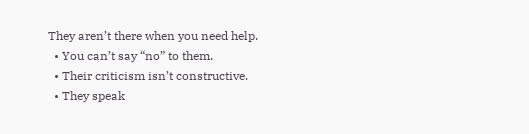They aren’t there when you need help.
  • You can’t say “no” to them.
  • Their criticism isn’t constructive.
  • They speak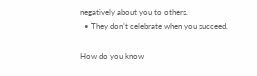negatively about you to others.
  • They don’t celebrate when you succeed.

How do you know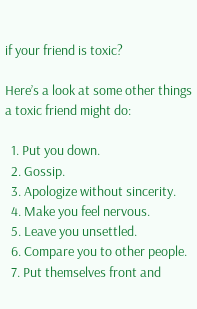if your friend is toxic?

Here’s a look at some other things a toxic friend might do:

  1. Put you down.
  2. Gossip.
  3. Apologize without sincerity.
  4. Make you feel nervous.
  5. Leave you unsettled.
  6. Compare you to other people.
  7. Put themselves front and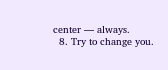center — always.
  8. Try to change you.